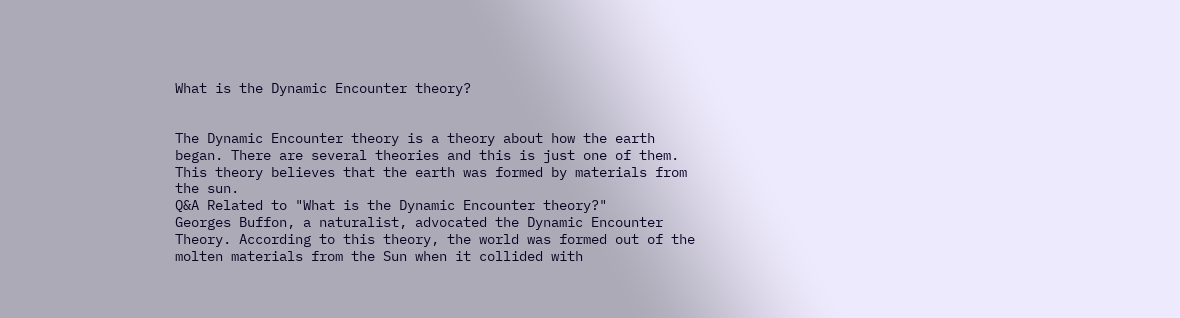What is the Dynamic Encounter theory?


The Dynamic Encounter theory is a theory about how the earth began. There are several theories and this is just one of them. This theory believes that the earth was formed by materials from the sun.
Q&A Related to "What is the Dynamic Encounter theory?"
Georges Buffon, a naturalist, advocated the Dynamic Encounter Theory. According to this theory, the world was formed out of the molten materials from the Sun when it collided with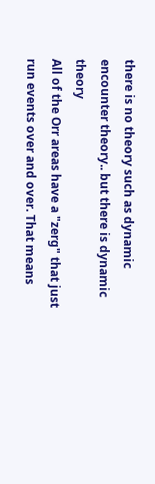there is no theory such as dynamic encounter theory.. but there is dynamic theory
All of the Orr areas have a "zerg" that just run events over and over. That means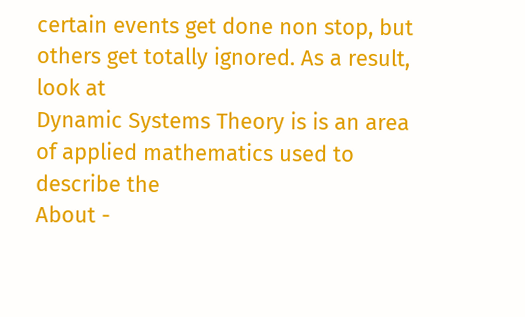certain events get done non stop, but others get totally ignored. As a result, look at
Dynamic Systems Theory is is an area of applied mathematics used to describe the
About -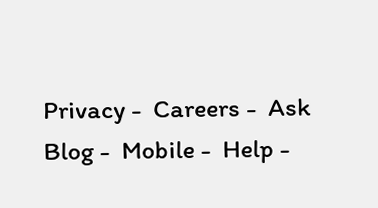Privacy -  Careers -  Ask Blog -  Mobile -  Help -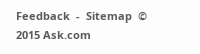Feedback  -  Sitemap  © 2015 Ask.com